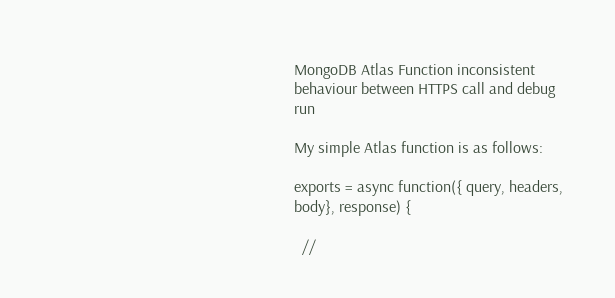MongoDB Atlas Function inconsistent behaviour between HTTPS call and debug run

My simple Atlas function is as follows:

exports = async function({ query, headers, body}, response) {

  //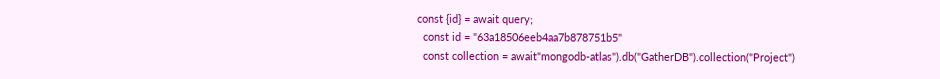const {id} = await query;
  const id = "63a18506eeb4aa7b878751b5"
  const collection = await"mongodb-atlas").db("GatherDB").collection("Project")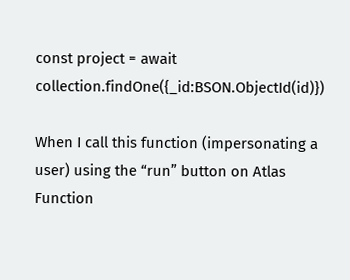const project = await collection.findOne({_id:BSON.ObjectId(id)})

When I call this function (impersonating a user) using the “run” button on Atlas Function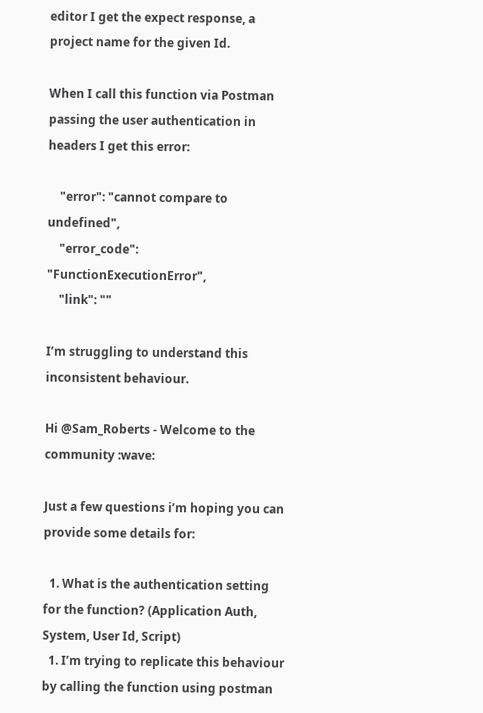editor I get the expect response, a project name for the given Id.

When I call this function via Postman passing the user authentication in headers I get this error:

    "error": "cannot compare to undefined",
    "error_code": "FunctionExecutionError",
    "link": ""

I’m struggling to understand this inconsistent behaviour.

Hi @Sam_Roberts - Welcome to the community :wave:

Just a few questions i’m hoping you can provide some details for:

  1. What is the authentication setting for the function? (Application Auth, System, User Id, Script)
  1. I’m trying to replicate this behaviour by calling the function using postman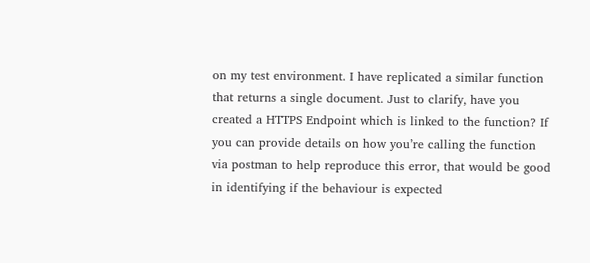on my test environment. I have replicated a similar function that returns a single document. Just to clarify, have you created a HTTPS Endpoint which is linked to the function? If you can provide details on how you’re calling the function via postman to help reproduce this error, that would be good in identifying if the behaviour is expected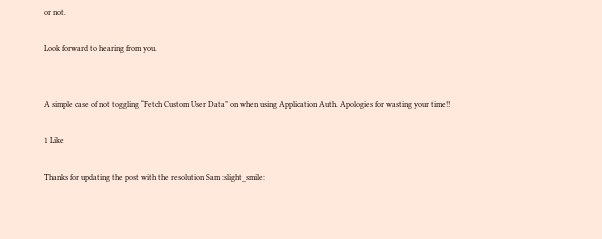or not.

Look forward to hearing from you.


A simple case of not toggling “Fetch Custom User Data” on when using Application Auth. Apologies for wasting your time!!

1 Like

Thanks for updating the post with the resolution Sam :slight_smile: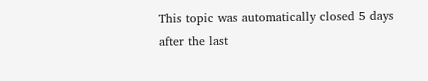This topic was automatically closed 5 days after the last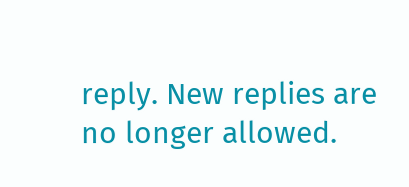reply. New replies are no longer allowed.